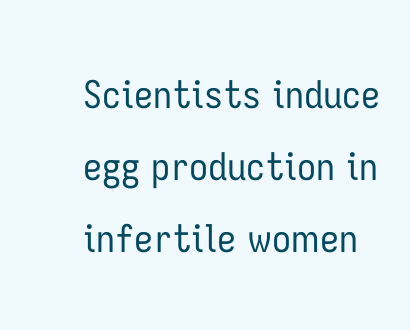Scientists induce egg production in infertile women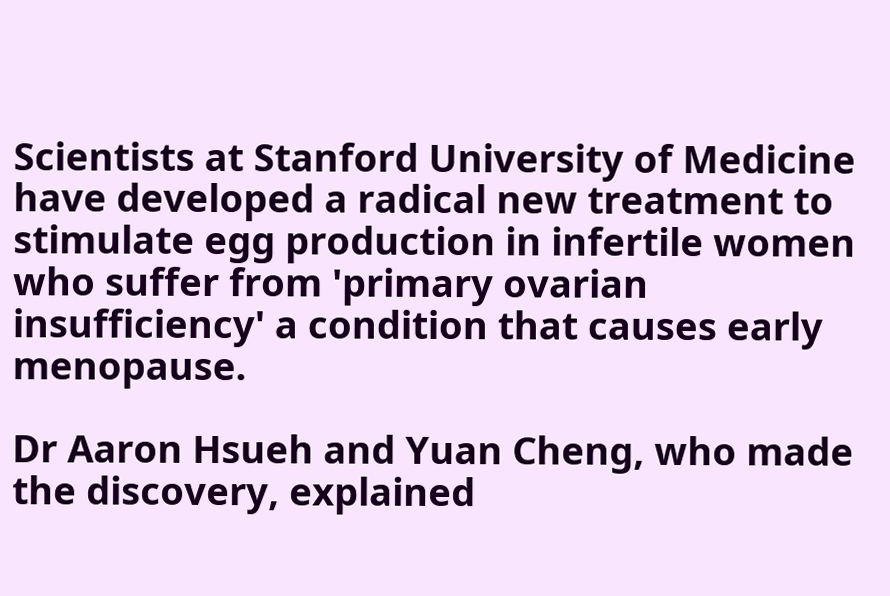Scientists at Stanford University of Medicine have developed a radical new treatment to stimulate egg production in infertile women who suffer from 'primary ovarian insufficiency' a condition that causes early menopause.

Dr Aaron Hsueh and Yuan Cheng, who made the discovery, explained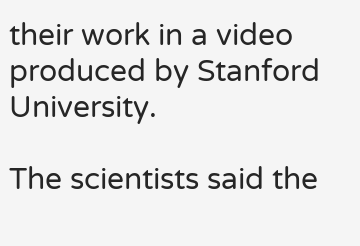their work in a video produced by Stanford University.

The scientists said the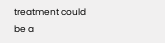treatment could be a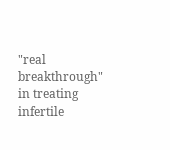"real breakthrough" in treating infertile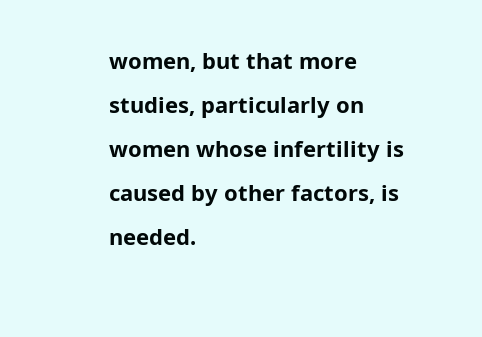women, but that more studies, particularly on women whose infertility is caused by other factors, is needed.